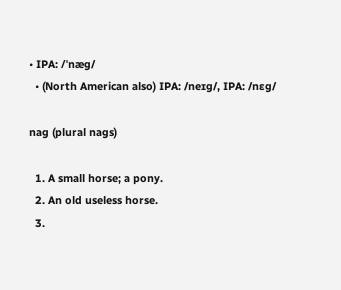• IPA: /ˈnæɡ/
  • (North American also) IPA: /neɪɡ/, IPA: /nɛɡ/

nag (plural nags)

  1. A small horse; a pony.
  2. An old useless horse.
  3.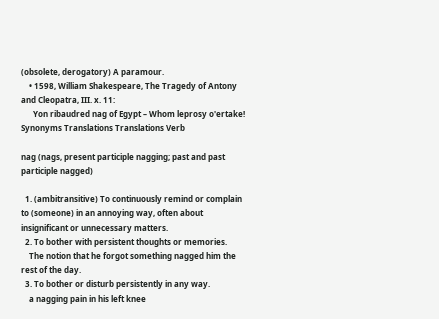(obsolete, derogatory) A paramour.
    • 1598, William Shakespeare, The Tragedy of Antony and Cleopatra, III. x. 11:
      Yon ribaudred nag of Egypt – Whom leprosy o'ertake!
Synonyms Translations Translations Verb

nag (nags, present participle nagging; past and past participle nagged)

  1. (ambitransitive) To continuously remind or complain to (someone) in an annoying way, often about insignificant or unnecessary matters.
  2. To bother with persistent thoughts or memories.
    The notion that he forgot something nagged him the rest of the day.
  3. To bother or disturb persistently in any way.
    a nagging pain in his left knee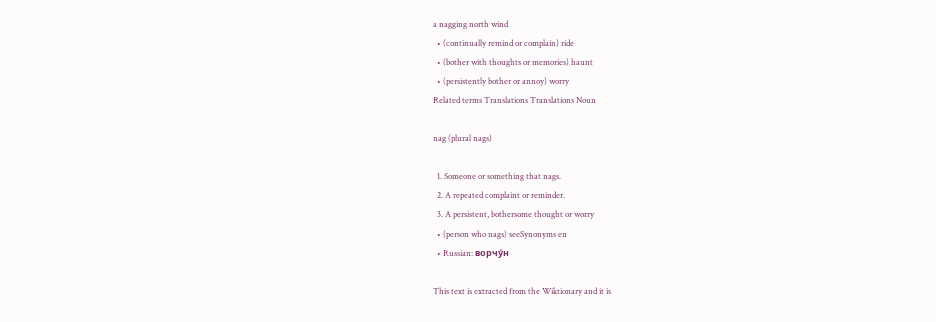a nagging north wind
  • (continually remind or complain) ride
  • (bother with thoughts or memories) haunt
  • (persistently bother or annoy) worry
Related terms Translations Translations Noun

nag (plural nags)

  1. Someone or something that nags.
  2. A repeated complaint or reminder.
  3. A persistent, bothersome thought or worry
  • (person who nags) seeSynonyms en
  • Russian: ворчу́н

This text is extracted from the Wiktionary and it is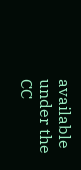available under the CC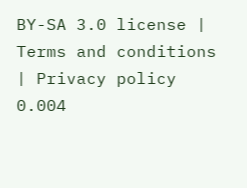BY-SA 3.0 license | Terms and conditions | Privacy policy 0.004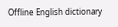Offline English dictionary